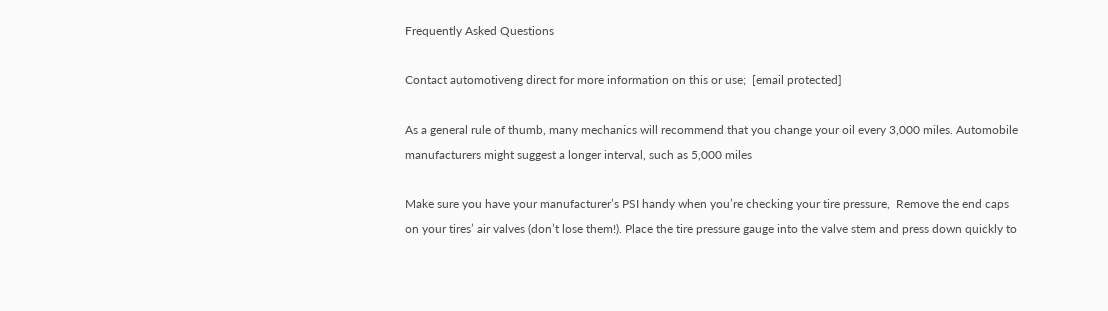Frequently Asked Questions

Contact automotiveng direct for more information on this or use;  [email protected]

As a general rule of thumb, many mechanics will recommend that you change your oil every 3,000 miles. Automobile manufacturers might suggest a longer interval, such as 5,000 miles

Make sure you have your manufacturer’s PSI handy when you’re checking your tire pressure,  Remove the end caps on your tires’ air valves (don’t lose them!). Place the tire pressure gauge into the valve stem and press down quickly to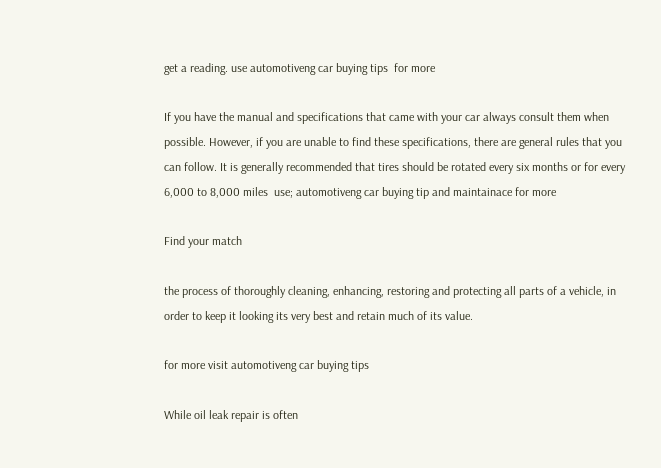get a reading. use automotiveng car buying tips  for more

If you have the manual and specifications that came with your car always consult them when possible. However, if you are unable to find these specifications, there are general rules that you can follow. It is generally recommended that tires should be rotated every six months or for every 6,000 to 8,000 miles  use; automotiveng car buying tip and maintainace for more

Find your match

the process of thoroughly cleaning, enhancing, restoring and protecting all parts of a vehicle, in order to keep it looking its very best and retain much of its value.

for more visit automotiveng car buying tips

While oil leak repair is often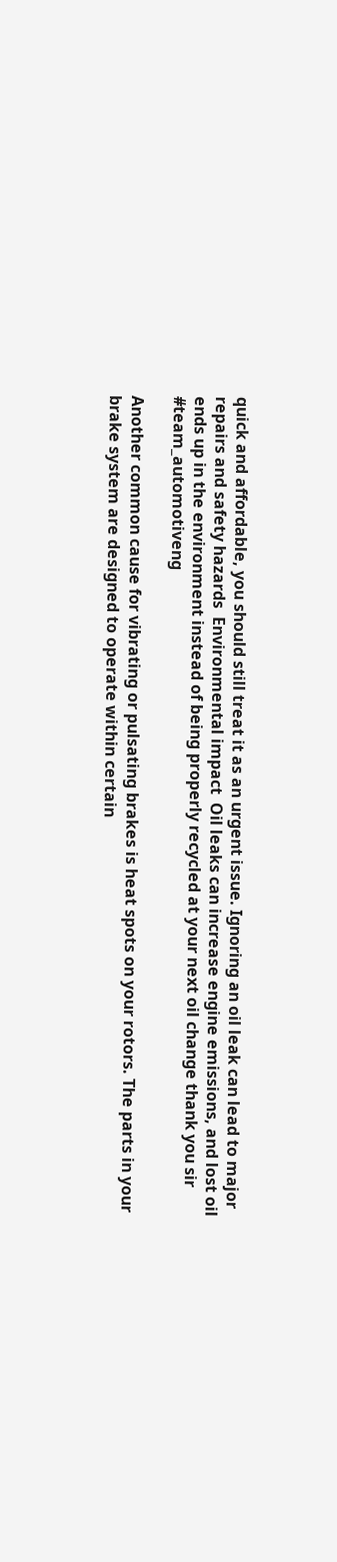quick and affordable, you should still treat it as an urgent issue. Ignoring an oil leak can lead to major repairs and safety hazards  Environmental impact  Oil leaks can increase engine emissions, and lost oil ends up in the environment instead of being properly recycled at your next oil change thank you sir  #team_automotiveng

Another common cause for vibrating or pulsating brakes is heat spots on your rotors. The parts in your brake system are designed to operate within certain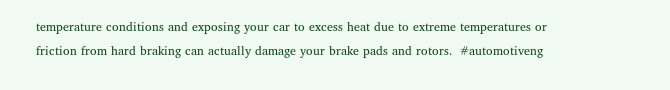temperature conditions and exposing your car to excess heat due to extreme temperatures or friction from hard braking can actually damage your brake pads and rotors.  #automotiveng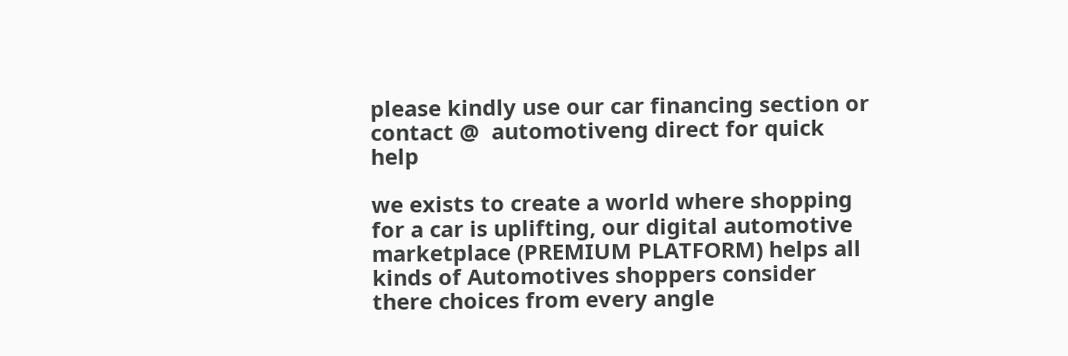please kindly use our car financing section or contact @  automotiveng direct for quick help

we exists to create a world where shopping for a car is uplifting, our digital automotive marketplace (PREMIUM PLATFORM) helps all kinds of Automotives shoppers consider there choices from every angle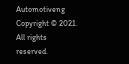Automotiveng Copyright © 2021. All rights reserved.